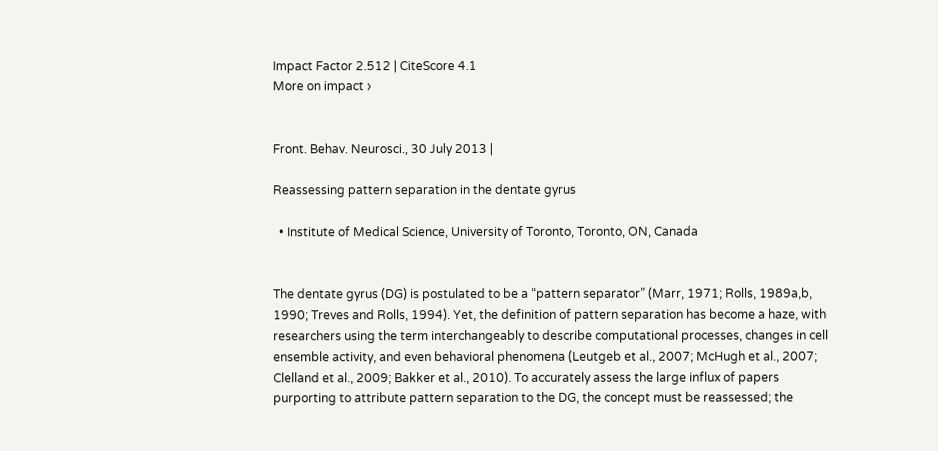Impact Factor 2.512 | CiteScore 4.1
More on impact ›


Front. Behav. Neurosci., 30 July 2013 |

Reassessing pattern separation in the dentate gyrus

  • Institute of Medical Science, University of Toronto, Toronto, ON, Canada


The dentate gyrus (DG) is postulated to be a “pattern separator” (Marr, 1971; Rolls, 1989a,b, 1990; Treves and Rolls, 1994). Yet, the definition of pattern separation has become a haze, with researchers using the term interchangeably to describe computational processes, changes in cell ensemble activity, and even behavioral phenomena (Leutgeb et al., 2007; McHugh et al., 2007; Clelland et al., 2009; Bakker et al., 2010). To accurately assess the large influx of papers purporting to attribute pattern separation to the DG, the concept must be reassessed; the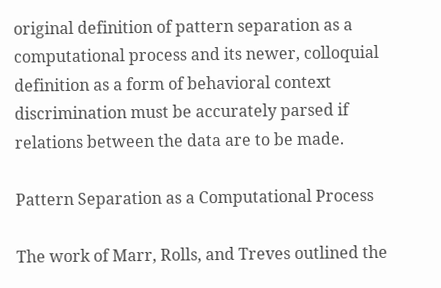original definition of pattern separation as a computational process and its newer, colloquial definition as a form of behavioral context discrimination must be accurately parsed if relations between the data are to be made.

Pattern Separation as a Computational Process

The work of Marr, Rolls, and Treves outlined the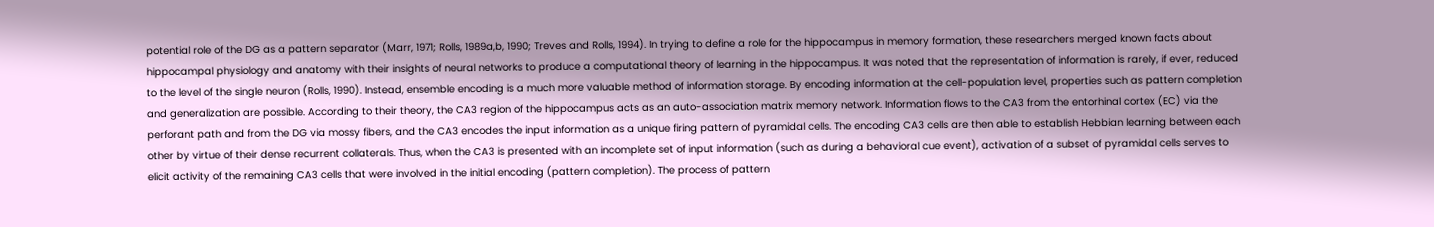potential role of the DG as a pattern separator (Marr, 1971; Rolls, 1989a,b, 1990; Treves and Rolls, 1994). In trying to define a role for the hippocampus in memory formation, these researchers merged known facts about hippocampal physiology and anatomy with their insights of neural networks to produce a computational theory of learning in the hippocampus. It was noted that the representation of information is rarely, if ever, reduced to the level of the single neuron (Rolls, 1990). Instead, ensemble encoding is a much more valuable method of information storage. By encoding information at the cell-population level, properties such as pattern completion and generalization are possible. According to their theory, the CA3 region of the hippocampus acts as an auto-association matrix memory network. Information flows to the CA3 from the entorhinal cortex (EC) via the perforant path and from the DG via mossy fibers, and the CA3 encodes the input information as a unique firing pattern of pyramidal cells. The encoding CA3 cells are then able to establish Hebbian learning between each other by virtue of their dense recurrent collaterals. Thus, when the CA3 is presented with an incomplete set of input information (such as during a behavioral cue event), activation of a subset of pyramidal cells serves to elicit activity of the remaining CA3 cells that were involved in the initial encoding (pattern completion). The process of pattern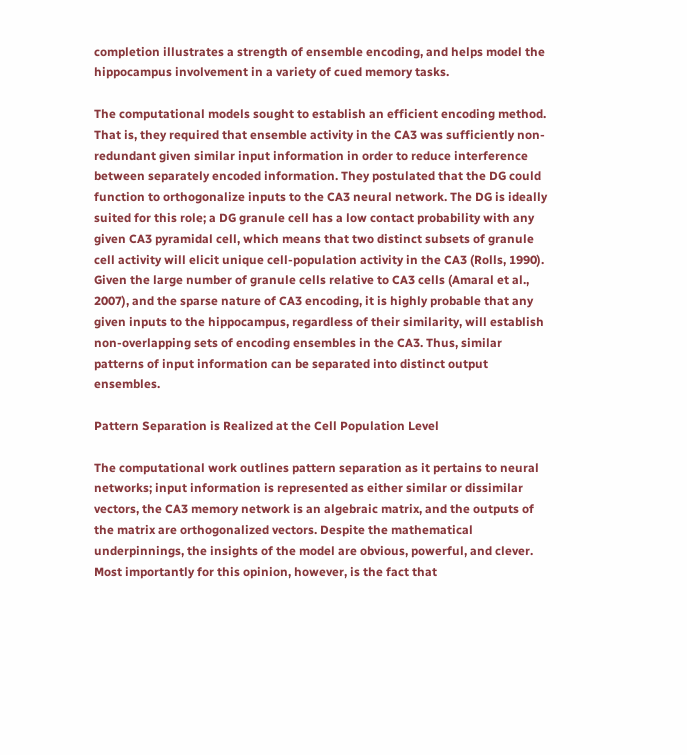completion illustrates a strength of ensemble encoding, and helps model the hippocampus involvement in a variety of cued memory tasks.

The computational models sought to establish an efficient encoding method. That is, they required that ensemble activity in the CA3 was sufficiently non-redundant given similar input information in order to reduce interference between separately encoded information. They postulated that the DG could function to orthogonalize inputs to the CA3 neural network. The DG is ideally suited for this role; a DG granule cell has a low contact probability with any given CA3 pyramidal cell, which means that two distinct subsets of granule cell activity will elicit unique cell-population activity in the CA3 (Rolls, 1990). Given the large number of granule cells relative to CA3 cells (Amaral et al., 2007), and the sparse nature of CA3 encoding, it is highly probable that any given inputs to the hippocampus, regardless of their similarity, will establish non-overlapping sets of encoding ensembles in the CA3. Thus, similar patterns of input information can be separated into distinct output ensembles.

Pattern Separation is Realized at the Cell Population Level

The computational work outlines pattern separation as it pertains to neural networks; input information is represented as either similar or dissimilar vectors, the CA3 memory network is an algebraic matrix, and the outputs of the matrix are orthogonalized vectors. Despite the mathematical underpinnings, the insights of the model are obvious, powerful, and clever. Most importantly for this opinion, however, is the fact that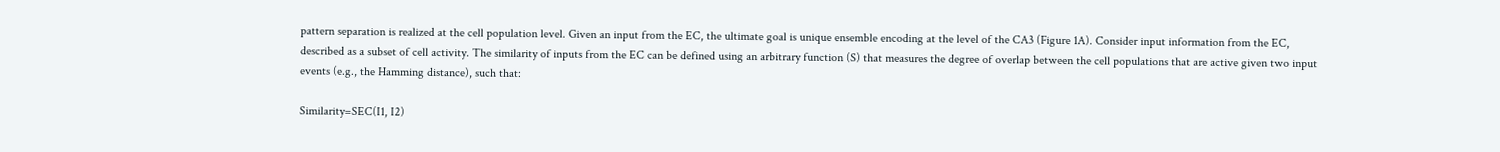pattern separation is realized at the cell population level. Given an input from the EC, the ultimate goal is unique ensemble encoding at the level of the CA3 (Figure 1A). Consider input information from the EC, described as a subset of cell activity. The similarity of inputs from the EC can be defined using an arbitrary function (S) that measures the degree of overlap between the cell populations that are active given two input events (e.g., the Hamming distance), such that:

Similarity=SEC(I1, I2)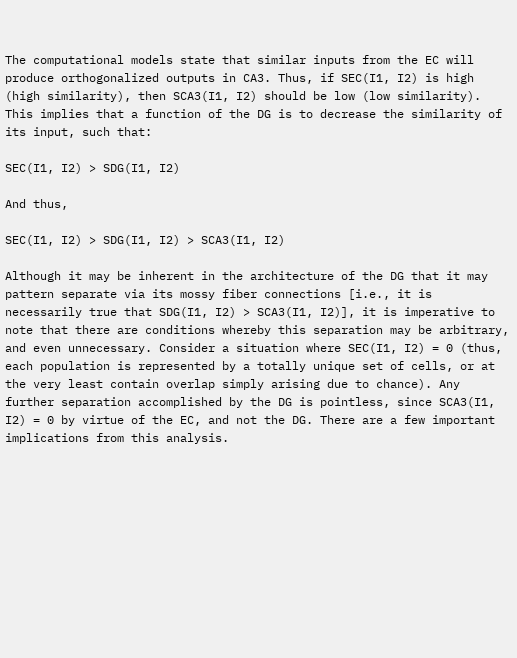The computational models state that similar inputs from the EC will produce orthogonalized outputs in CA3. Thus, if SEC(I1, I2) is high (high similarity), then SCA3(I1, I2) should be low (low similarity). This implies that a function of the DG is to decrease the similarity of its input, such that:

SEC(I1, I2) > SDG(I1, I2)

And thus,

SEC(I1, I2) > SDG(I1, I2) > SCA3(I1, I2)

Although it may be inherent in the architecture of the DG that it may pattern separate via its mossy fiber connections [i.e., it is necessarily true that SDG(I1, I2) > SCA3(I1, I2)], it is imperative to note that there are conditions whereby this separation may be arbitrary, and even unnecessary. Consider a situation where SEC(I1, I2) = 0 (thus, each population is represented by a totally unique set of cells, or at the very least contain overlap simply arising due to chance). Any further separation accomplished by the DG is pointless, since SCA3(I1, I2) = 0 by virtue of the EC, and not the DG. There are a few important implications from this analysis.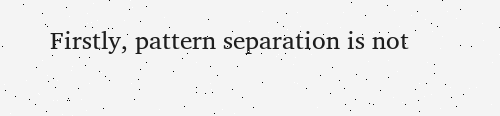Firstly, pattern separation is not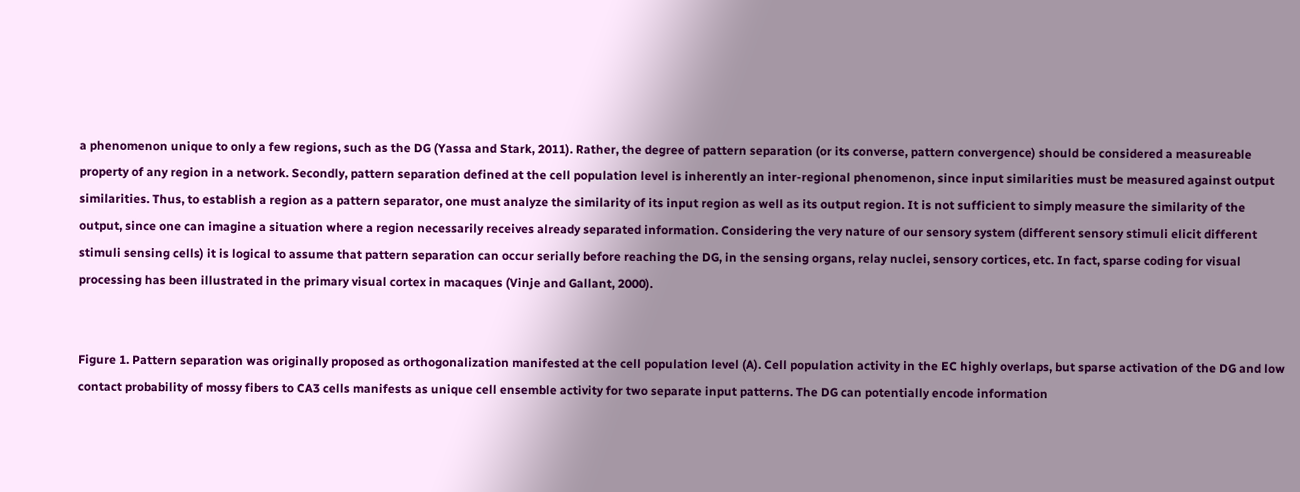a phenomenon unique to only a few regions, such as the DG (Yassa and Stark, 2011). Rather, the degree of pattern separation (or its converse, pattern convergence) should be considered a measureable property of any region in a network. Secondly, pattern separation defined at the cell population level is inherently an inter-regional phenomenon, since input similarities must be measured against output similarities. Thus, to establish a region as a pattern separator, one must analyze the similarity of its input region as well as its output region. It is not sufficient to simply measure the similarity of the output, since one can imagine a situation where a region necessarily receives already separated information. Considering the very nature of our sensory system (different sensory stimuli elicit different stimuli sensing cells) it is logical to assume that pattern separation can occur serially before reaching the DG, in the sensing organs, relay nuclei, sensory cortices, etc. In fact, sparse coding for visual processing has been illustrated in the primary visual cortex in macaques (Vinje and Gallant, 2000).


Figure 1. Pattern separation was originally proposed as orthogonalization manifested at the cell population level (A). Cell population activity in the EC highly overlaps, but sparse activation of the DG and low contact probability of mossy fibers to CA3 cells manifests as unique cell ensemble activity for two separate input patterns. The DG can potentially encode information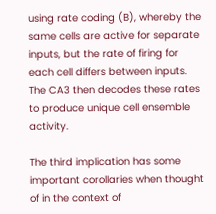using rate coding (B), whereby the same cells are active for separate inputs, but the rate of firing for each cell differs between inputs. The CA3 then decodes these rates to produce unique cell ensemble activity.

The third implication has some important corollaries when thought of in the context of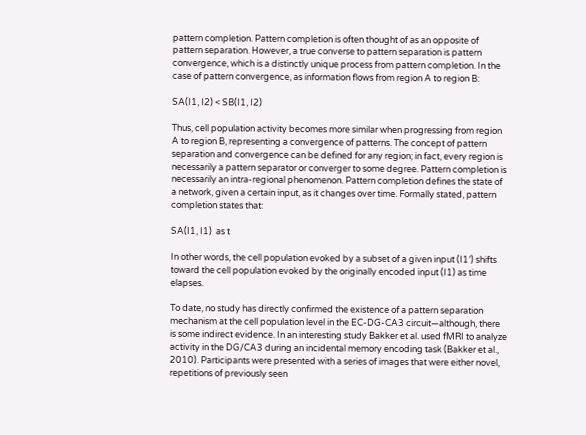pattern completion. Pattern completion is often thought of as an opposite of pattern separation. However, a true converse to pattern separation is pattern convergence, which is a distinctly unique process from pattern completion. In the case of pattern convergence, as information flows from region A to region B:

SA(I1, I2) < SB(I1, I2)

Thus, cell population activity becomes more similar when progressing from region A to region B, representing a convergence of patterns. The concept of pattern separation and convergence can be defined for any region; in fact, every region is necessarily a pattern separator or converger to some degree. Pattern completion is necessarily an intra-regional phenomenon. Pattern completion defines the state of a network, given a certain input, as it changes over time. Formally stated, pattern completion states that:

SA(I1, I1)  as t

In other words, the cell population evoked by a subset of a given input (I1′) shifts toward the cell population evoked by the originally encoded input (I1) as time elapses.

To date, no study has directly confirmed the existence of a pattern separation mechanism at the cell population level in the EC-DG-CA3 circuit—although, there is some indirect evidence. In an interesting study Bakker et al. used fMRI to analyze activity in the DG/CA3 during an incidental memory encoding task (Bakker et al., 2010). Participants were presented with a series of images that were either novel, repetitions of previously seen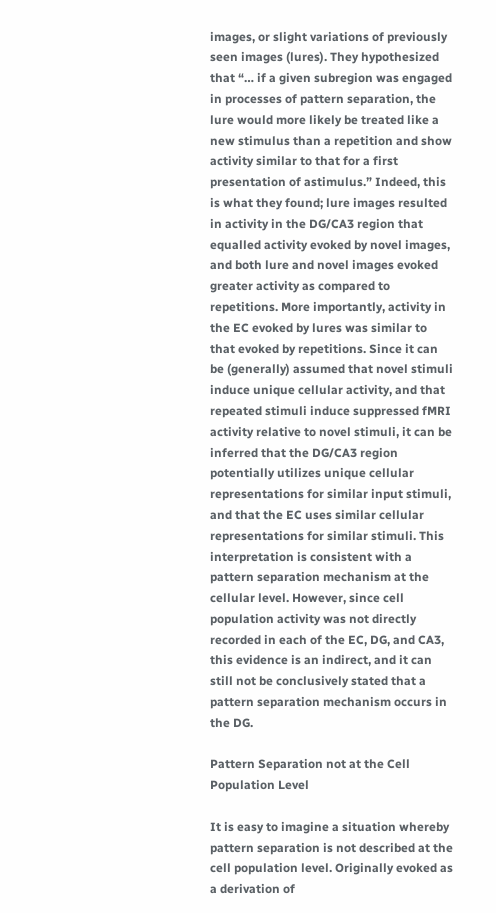images, or slight variations of previously seen images (lures). They hypothesized that “… if a given subregion was engaged in processes of pattern separation, the lure would more likely be treated like a new stimulus than a repetition and show activity similar to that for a first presentation of astimulus.” Indeed, this is what they found; lure images resulted in activity in the DG/CA3 region that equalled activity evoked by novel images, and both lure and novel images evoked greater activity as compared to repetitions. More importantly, activity in the EC evoked by lures was similar to that evoked by repetitions. Since it can be (generally) assumed that novel stimuli induce unique cellular activity, and that repeated stimuli induce suppressed fMRI activity relative to novel stimuli, it can be inferred that the DG/CA3 region potentially utilizes unique cellular representations for similar input stimuli, and that the EC uses similar cellular representations for similar stimuli. This interpretation is consistent with a pattern separation mechanism at the cellular level. However, since cell population activity was not directly recorded in each of the EC, DG, and CA3, this evidence is an indirect, and it can still not be conclusively stated that a pattern separation mechanism occurs in the DG.

Pattern Separation not at the Cell Population Level

It is easy to imagine a situation whereby pattern separation is not described at the cell population level. Originally evoked as a derivation of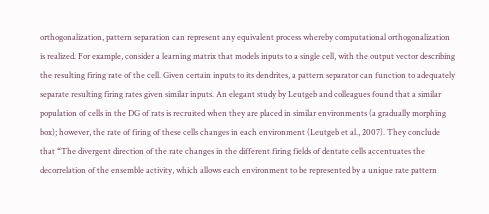orthogonalization, pattern separation can represent any equivalent process whereby computational orthogonalization is realized. For example, consider a learning matrix that models inputs to a single cell, with the output vector describing the resulting firing rate of the cell. Given certain inputs to its dendrites, a pattern separator can function to adequately separate resulting firing rates given similar inputs. An elegant study by Leutgeb and colleagues found that a similar population of cells in the DG of rats is recruited when they are placed in similar environments (a gradually morphing box); however, the rate of firing of these cells changes in each environment (Leutgeb et al., 2007). They conclude that “The divergent direction of the rate changes in the different firing fields of dentate cells accentuates the decorrelation of the ensemble activity, which allows each environment to be represented by a unique rate pattern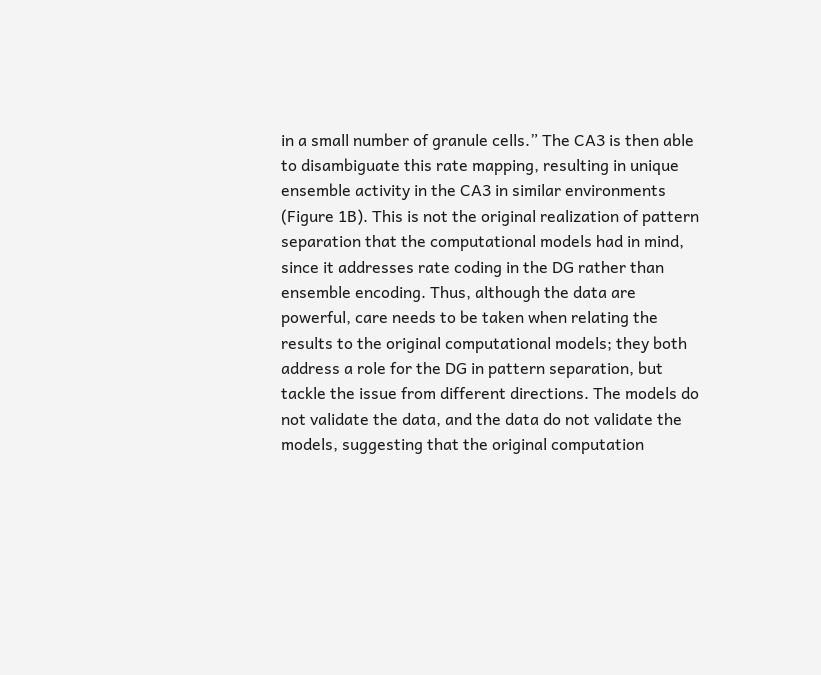in a small number of granule cells.” The CA3 is then able to disambiguate this rate mapping, resulting in unique ensemble activity in the CA3 in similar environments (Figure 1B). This is not the original realization of pattern separation that the computational models had in mind, since it addresses rate coding in the DG rather than ensemble encoding. Thus, although the data are powerful, care needs to be taken when relating the results to the original computational models; they both address a role for the DG in pattern separation, but tackle the issue from different directions. The models do not validate the data, and the data do not validate the models, suggesting that the original computation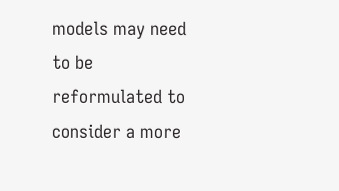models may need to be reformulated to consider a more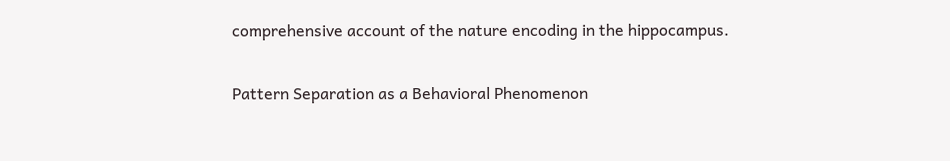comprehensive account of the nature encoding in the hippocampus.

Pattern Separation as a Behavioral Phenomenon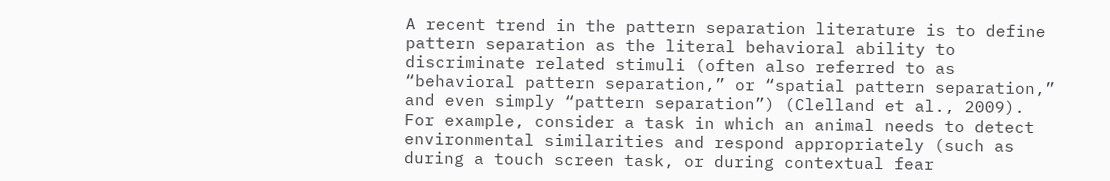A recent trend in the pattern separation literature is to define pattern separation as the literal behavioral ability to discriminate related stimuli (often also referred to as “behavioral pattern separation,” or “spatial pattern separation,” and even simply “pattern separation”) (Clelland et al., 2009). For example, consider a task in which an animal needs to detect environmental similarities and respond appropriately (such as during a touch screen task, or during contextual fear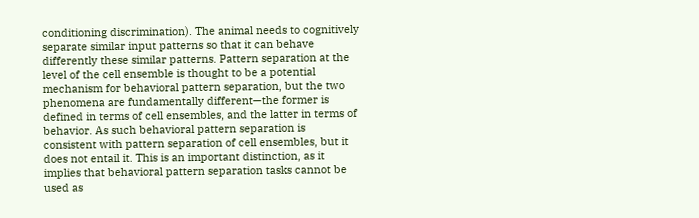conditioning discrimination). The animal needs to cognitively separate similar input patterns so that it can behave differently these similar patterns. Pattern separation at the level of the cell ensemble is thought to be a potential mechanism for behavioral pattern separation, but the two phenomena are fundamentally different—the former is defined in terms of cell ensembles, and the latter in terms of behavior. As such behavioral pattern separation is consistent with pattern separation of cell ensembles, but it does not entail it. This is an important distinction, as it implies that behavioral pattern separation tasks cannot be used as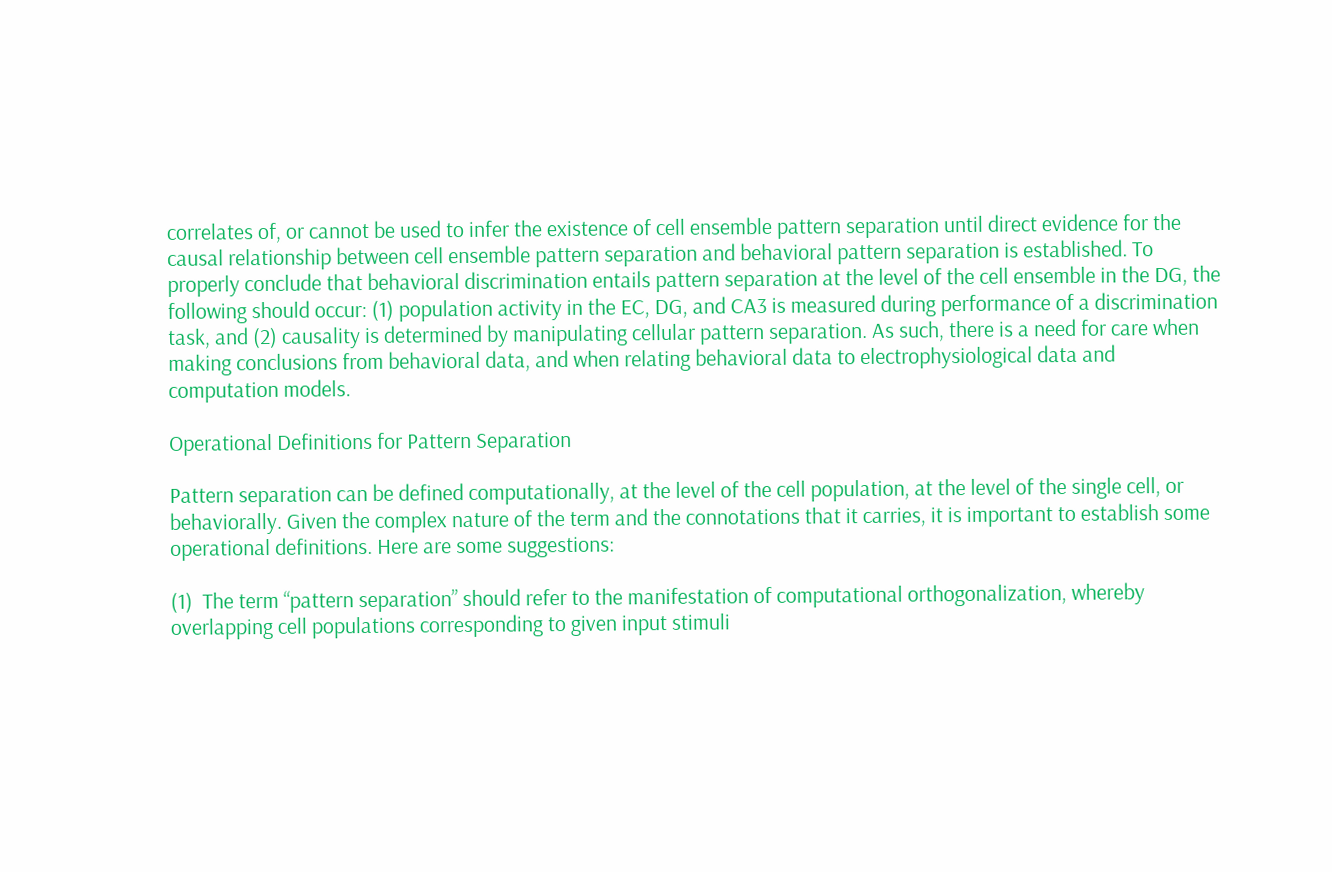correlates of, or cannot be used to infer the existence of cell ensemble pattern separation until direct evidence for the causal relationship between cell ensemble pattern separation and behavioral pattern separation is established. To properly conclude that behavioral discrimination entails pattern separation at the level of the cell ensemble in the DG, the following should occur: (1) population activity in the EC, DG, and CA3 is measured during performance of a discrimination task, and (2) causality is determined by manipulating cellular pattern separation. As such, there is a need for care when making conclusions from behavioral data, and when relating behavioral data to electrophysiological data and computation models.

Operational Definitions for Pattern Separation

Pattern separation can be defined computationally, at the level of the cell population, at the level of the single cell, or behaviorally. Given the complex nature of the term and the connotations that it carries, it is important to establish some operational definitions. Here are some suggestions:

(1)  The term “pattern separation” should refer to the manifestation of computational orthogonalization, whereby overlapping cell populations corresponding to given input stimuli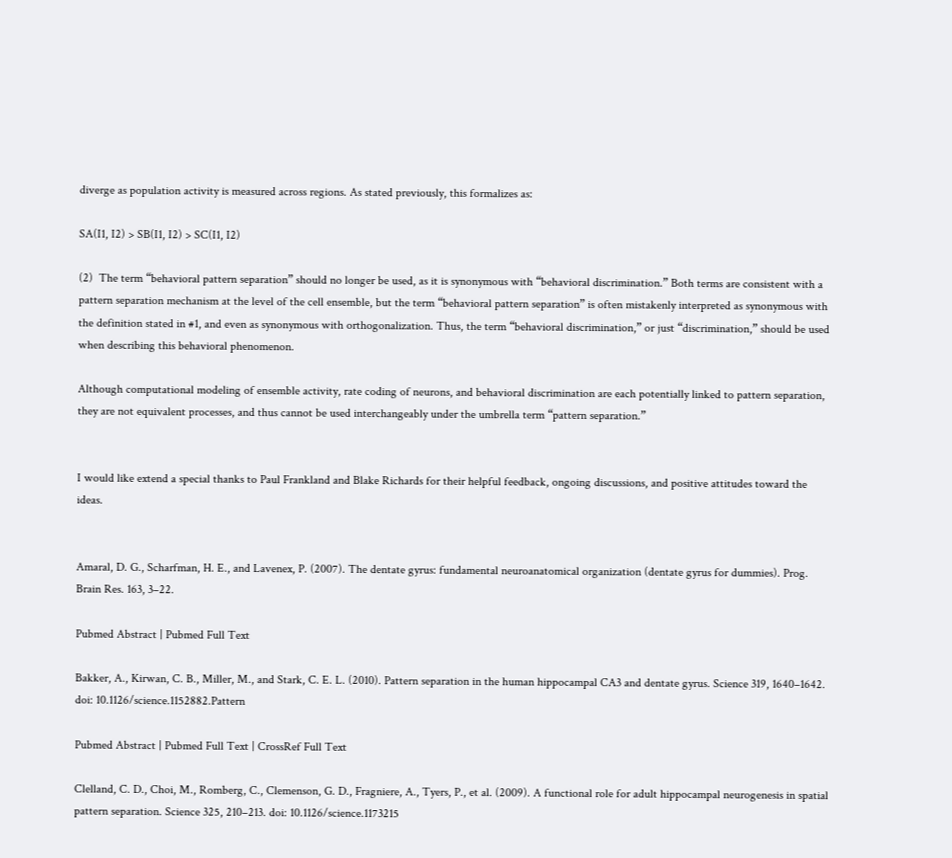diverge as population activity is measured across regions. As stated previously, this formalizes as:

SA(I1, I2) > SB(I1, I2) > SC(I1, I2)

(2)  The term “behavioral pattern separation” should no longer be used, as it is synonymous with “behavioral discrimination.” Both terms are consistent with a pattern separation mechanism at the level of the cell ensemble, but the term “behavioral pattern separation” is often mistakenly interpreted as synonymous with the definition stated in #1, and even as synonymous with orthogonalization. Thus, the term “behavioral discrimination,” or just “discrimination,” should be used when describing this behavioral phenomenon.

Although computational modeling of ensemble activity, rate coding of neurons, and behavioral discrimination are each potentially linked to pattern separation, they are not equivalent processes, and thus cannot be used interchangeably under the umbrella term “pattern separation.”


I would like extend a special thanks to Paul Frankland and Blake Richards for their helpful feedback, ongoing discussions, and positive attitudes toward the ideas.


Amaral, D. G., Scharfman, H. E., and Lavenex, P. (2007). The dentate gyrus: fundamental neuroanatomical organization (dentate gyrus for dummies). Prog. Brain Res. 163, 3–22.

Pubmed Abstract | Pubmed Full Text

Bakker, A., Kirwan, C. B., Miller, M., and Stark, C. E. L. (2010). Pattern separation in the human hippocampal CA3 and dentate gyrus. Science 319, 1640–1642. doi: 10.1126/science.1152882.Pattern

Pubmed Abstract | Pubmed Full Text | CrossRef Full Text

Clelland, C. D., Choi, M., Romberg, C., Clemenson, G. D., Fragniere, A., Tyers, P., et al. (2009). A functional role for adult hippocampal neurogenesis in spatial pattern separation. Science 325, 210–213. doi: 10.1126/science.1173215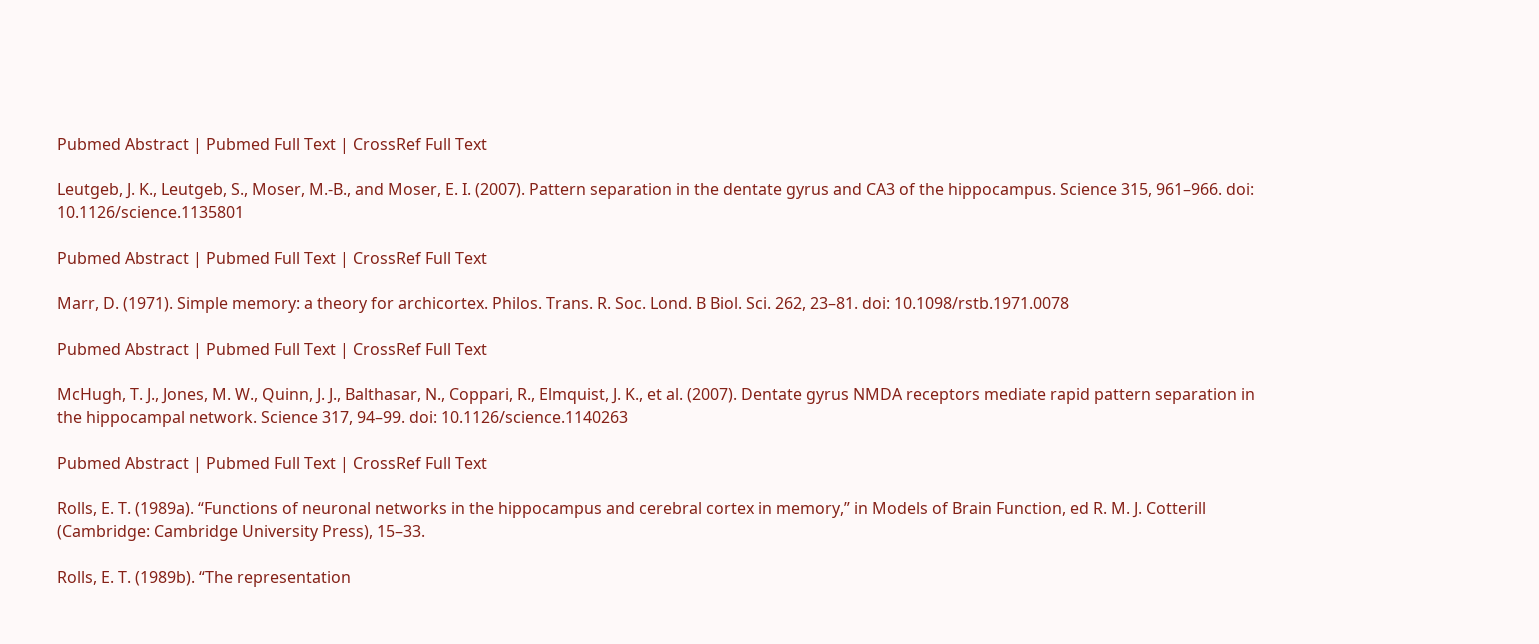Pubmed Abstract | Pubmed Full Text | CrossRef Full Text

Leutgeb, J. K., Leutgeb, S., Moser, M.-B., and Moser, E. I. (2007). Pattern separation in the dentate gyrus and CA3 of the hippocampus. Science 315, 961–966. doi: 10.1126/science.1135801

Pubmed Abstract | Pubmed Full Text | CrossRef Full Text

Marr, D. (1971). Simple memory: a theory for archicortex. Philos. Trans. R. Soc. Lond. B Biol. Sci. 262, 23–81. doi: 10.1098/rstb.1971.0078

Pubmed Abstract | Pubmed Full Text | CrossRef Full Text

McHugh, T. J., Jones, M. W., Quinn, J. J., Balthasar, N., Coppari, R., Elmquist, J. K., et al. (2007). Dentate gyrus NMDA receptors mediate rapid pattern separation in the hippocampal network. Science 317, 94–99. doi: 10.1126/science.1140263

Pubmed Abstract | Pubmed Full Text | CrossRef Full Text

Rolls, E. T. (1989a). “Functions of neuronal networks in the hippocampus and cerebral cortex in memory,” in Models of Brain Function, ed R. M. J. Cotterill (Cambridge: Cambridge University Press), 15–33.

Rolls, E. T. (1989b). “The representation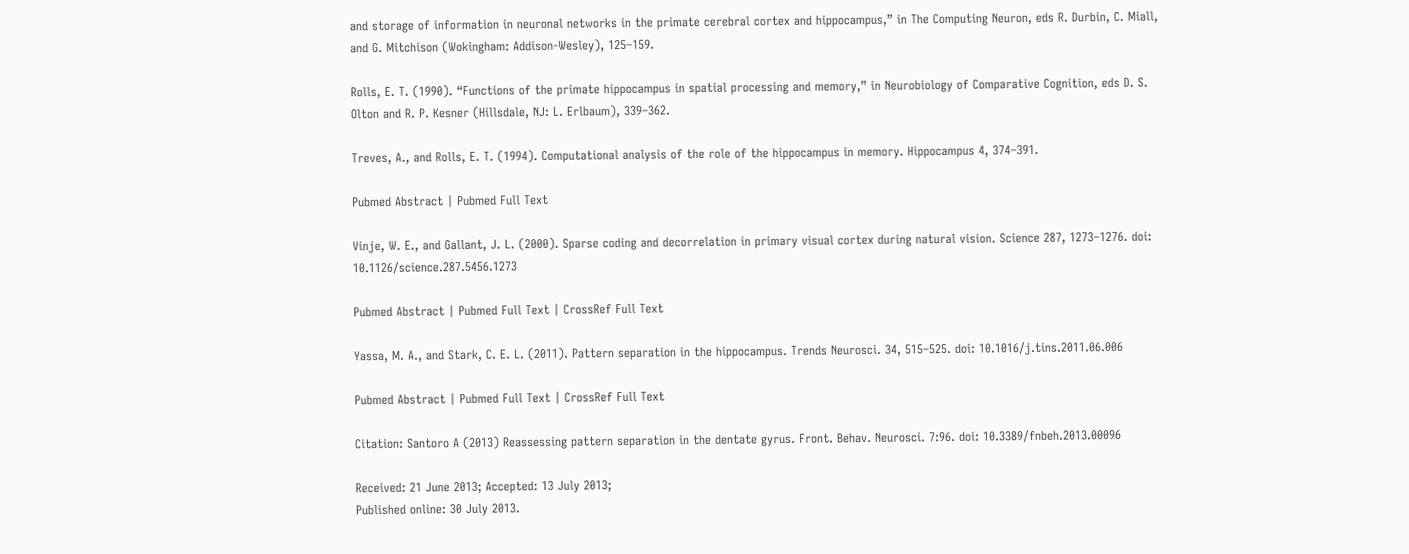and storage of information in neuronal networks in the primate cerebral cortex and hippocampus,” in The Computing Neuron, eds R. Durbin, C. Miall, and G. Mitchison (Wokingham: Addison-Wesley), 125–159.

Rolls, E. T. (1990). “Functions of the primate hippocampus in spatial processing and memory,” in Neurobiology of Comparative Cognition, eds D. S. Olton and R. P. Kesner (Hillsdale, NJ: L. Erlbaum), 339–362.

Treves, A., and Rolls, E. T. (1994). Computational analysis of the role of the hippocampus in memory. Hippocampus 4, 374–391.

Pubmed Abstract | Pubmed Full Text

Vinje, W. E., and Gallant, J. L. (2000). Sparse coding and decorrelation in primary visual cortex during natural vision. Science 287, 1273–1276. doi: 10.1126/science.287.5456.1273

Pubmed Abstract | Pubmed Full Text | CrossRef Full Text

Yassa, M. A., and Stark, C. E. L. (2011). Pattern separation in the hippocampus. Trends Neurosci. 34, 515–525. doi: 10.1016/j.tins.2011.06.006

Pubmed Abstract | Pubmed Full Text | CrossRef Full Text

Citation: Santoro A (2013) Reassessing pattern separation in the dentate gyrus. Front. Behav. Neurosci. 7:96. doi: 10.3389/fnbeh.2013.00096

Received: 21 June 2013; Accepted: 13 July 2013;
Published online: 30 July 2013.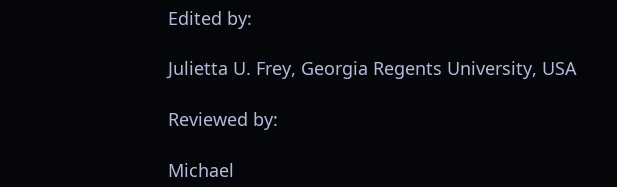Edited by:

Julietta U. Frey, Georgia Regents University, USA

Reviewed by:

Michael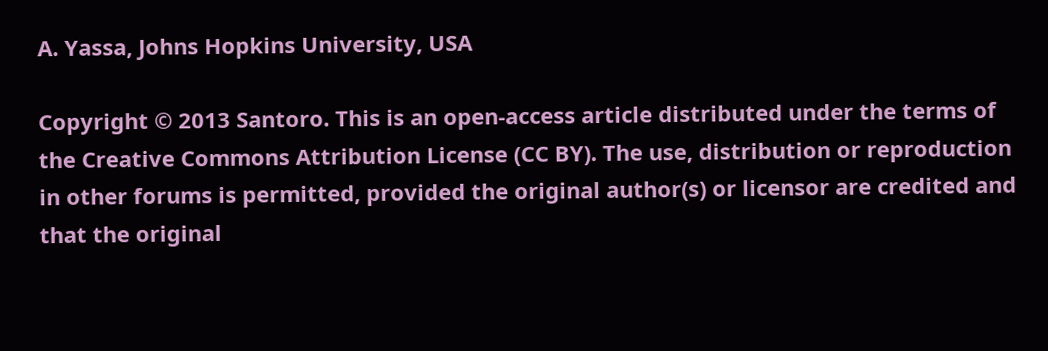A. Yassa, Johns Hopkins University, USA

Copyright © 2013 Santoro. This is an open-access article distributed under the terms of the Creative Commons Attribution License (CC BY). The use, distribution or reproduction in other forums is permitted, provided the original author(s) or licensor are credited and that the original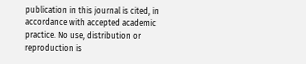publication in this journal is cited, in accordance with accepted academic practice. No use, distribution or reproduction is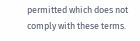permitted which does not comply with these terms.